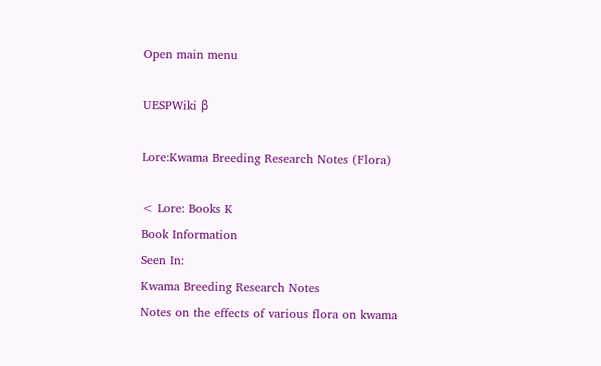Open main menu

UESPWiki β

Lore:Kwama Breeding Research Notes (Flora)

< Lore: Books K
Book Information
Seen In:
Kwama Breeding Research Notes
Notes on the effects of various flora on kwama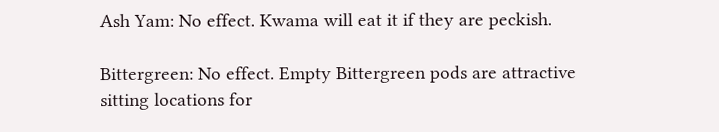Ash Yam: No effect. Kwama will eat it if they are peckish.

Bittergreen: No effect. Empty Bittergreen pods are attractive sitting locations for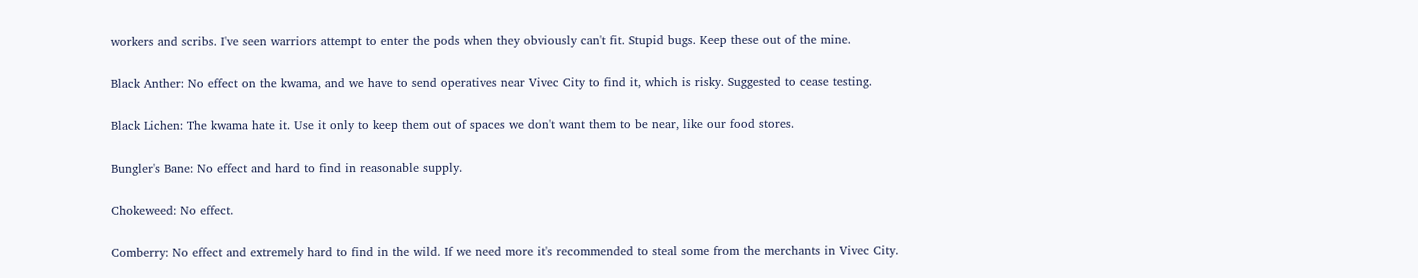workers and scribs. I've seen warriors attempt to enter the pods when they obviously can't fit. Stupid bugs. Keep these out of the mine.

Black Anther: No effect on the kwama, and we have to send operatives near Vivec City to find it, which is risky. Suggested to cease testing.

Black Lichen: The kwama hate it. Use it only to keep them out of spaces we don't want them to be near, like our food stores.

Bungler's Bane: No effect and hard to find in reasonable supply.

Chokeweed: No effect.

Comberry: No effect and extremely hard to find in the wild. If we need more it's recommended to steal some from the merchants in Vivec City.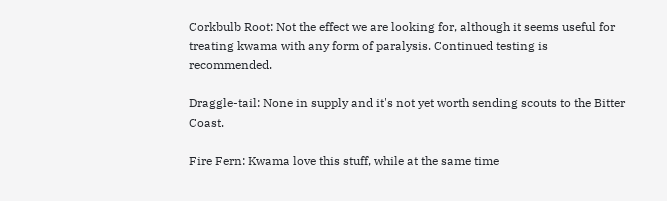Corkbulb Root: Not the effect we are looking for, although it seems useful for treating kwama with any form of paralysis. Continued testing is recommended.

Draggle-tail: None in supply and it's not yet worth sending scouts to the Bitter Coast.

Fire Fern: Kwama love this stuff, while at the same time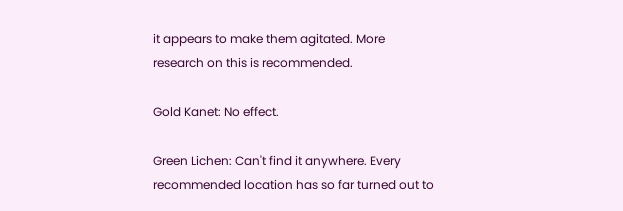it appears to make them agitated. More research on this is recommended.

Gold Kanet: No effect.

Green Lichen: Can't find it anywhere. Every recommended location has so far turned out to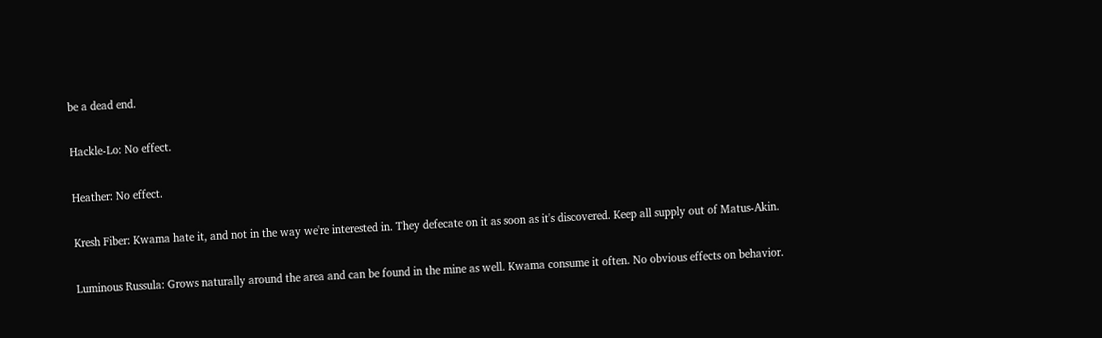be a dead end.

Hackle-Lo: No effect.

Heather: No effect.

Kresh Fiber: Kwama hate it, and not in the way we're interested in. They defecate on it as soon as it's discovered. Keep all supply out of Matus-Akin.

Luminous Russula: Grows naturally around the area and can be found in the mine as well. Kwama consume it often. No obvious effects on behavior.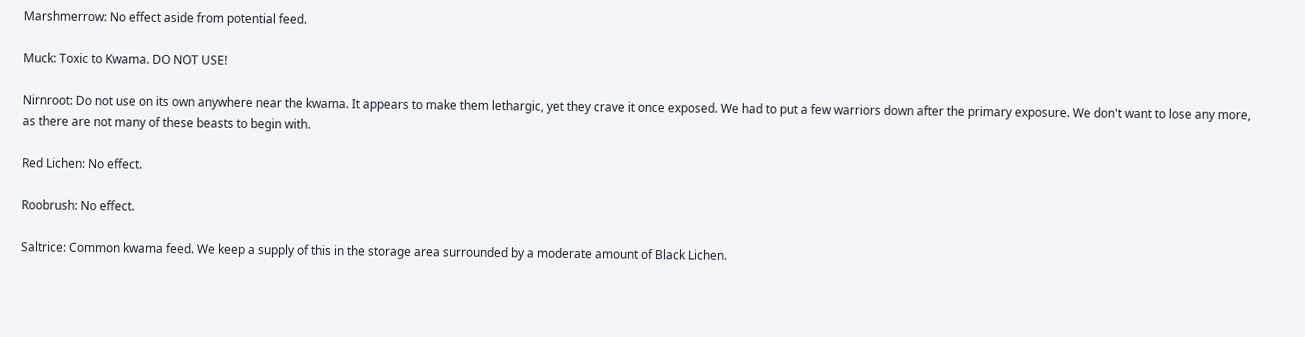Marshmerrow: No effect aside from potential feed.

Muck: Toxic to Kwama. DO NOT USE!

Nirnroot: Do not use on its own anywhere near the kwama. It appears to make them lethargic, yet they crave it once exposed. We had to put a few warriors down after the primary exposure. We don't want to lose any more, as there are not many of these beasts to begin with.

Red Lichen: No effect.

Roobrush: No effect.

Saltrice: Common kwama feed. We keep a supply of this in the storage area surrounded by a moderate amount of Black Lichen.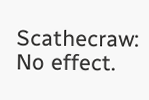Scathecraw: No effect.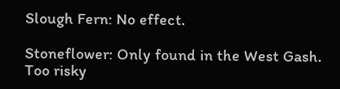Slough Fern: No effect.

Stoneflower: Only found in the West Gash. Too risky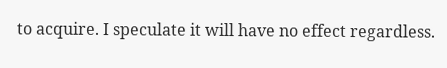to acquire. I speculate it will have no effect regardless.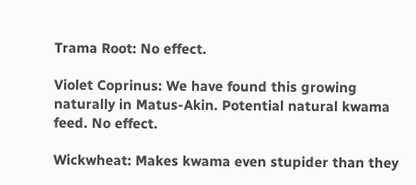Trama Root: No effect.

Violet Coprinus: We have found this growing naturally in Matus-Akin. Potential natural kwama feed. No effect.

Wickwheat: Makes kwama even stupider than they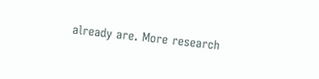already are. More research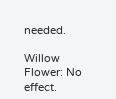needed.

Willow Flower: No effect.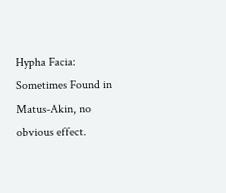Hypha Facia: Sometimes Found in Matus-Akin, no obvious effect.